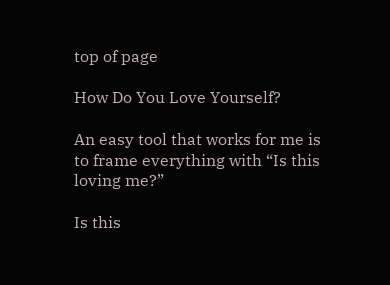top of page

How Do You Love Yourself?

An easy tool that works for me is to frame everything with “Is this loving me?”

Is this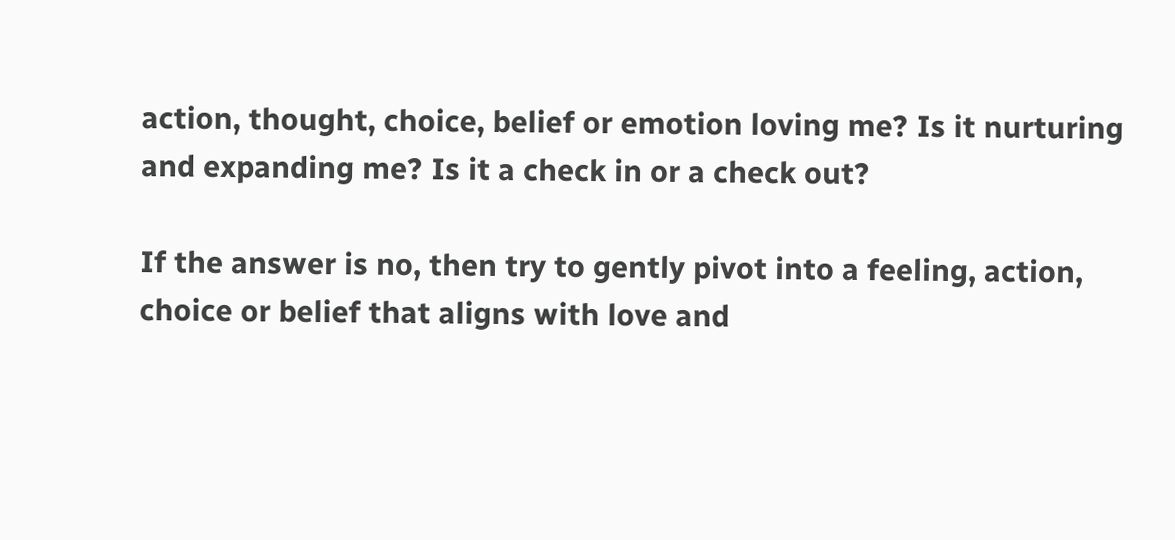action, thought, choice, belief or emotion loving me? Is it nurturing and expanding me? Is it a check in or a check out?

If the answer is no, then try to gently pivot into a feeling, action, choice or belief that aligns with love and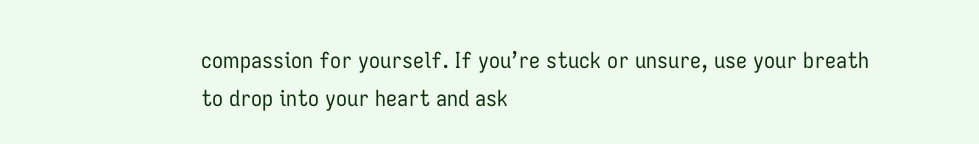compassion for yourself. If you’re stuck or unsure, use your breath to drop into your heart and ask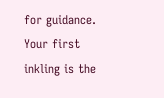for guidance. Your first inkling is the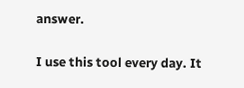answer.

I use this tool every day. It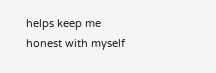helps keep me honest with myself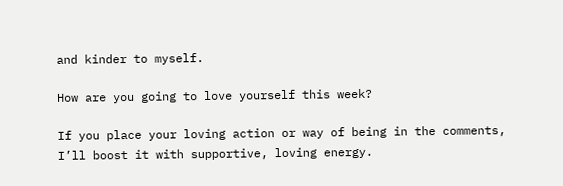and kinder to myself.

How are you going to love yourself this week?

If you place your loving action or way of being in the comments, I’ll boost it with supportive, loving energy.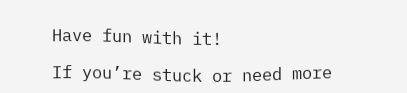Have fun with it!

If you’re stuck or need more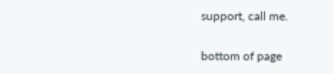support, call me.

bottom of page